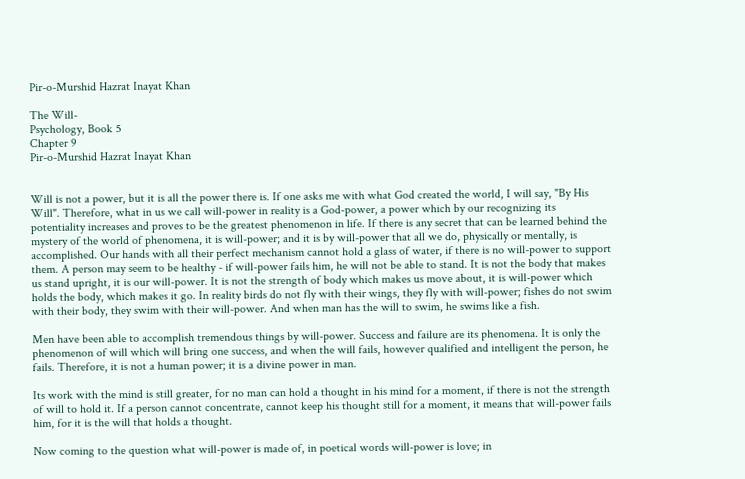Pir-o-Murshid Hazrat Inayat Khan

The Will-
Psychology, Book 5
Chapter 9
Pir-o-Murshid Hazrat Inayat Khan


Will is not a power, but it is all the power there is. If one asks me with what God created the world, I will say, "By His Will". Therefore, what in us we call will-power in reality is a God-power, a power which by our recognizing its potentiality increases and proves to be the greatest phenomenon in life. If there is any secret that can be learned behind the mystery of the world of phenomena, it is will-power; and it is by will-power that all we do, physically or mentally, is accomplished. Our hands with all their perfect mechanism cannot hold a glass of water, if there is no will-power to support them. A person may seem to be healthy - if will-power fails him, he will not be able to stand. It is not the body that makes us stand upright, it is our will-power. It is not the strength of body which makes us move about, it is will-power which holds the body, which makes it go. In reality birds do not fly with their wings, they fly with will-power; fishes do not swim with their body, they swim with their will-power. And when man has the will to swim, he swims like a fish.

Men have been able to accomplish tremendous things by will-power. Success and failure are its phenomena. It is only the phenomenon of will which will bring one success, and when the will fails, however qualified and intelligent the person, he fails. Therefore, it is not a human power; it is a divine power in man.

Its work with the mind is still greater, for no man can hold a thought in his mind for a moment, if there is not the strength of will to hold it. If a person cannot concentrate, cannot keep his thought still for a moment, it means that will-power fails him, for it is the will that holds a thought.

Now coming to the question what will-power is made of, in poetical words will-power is love; in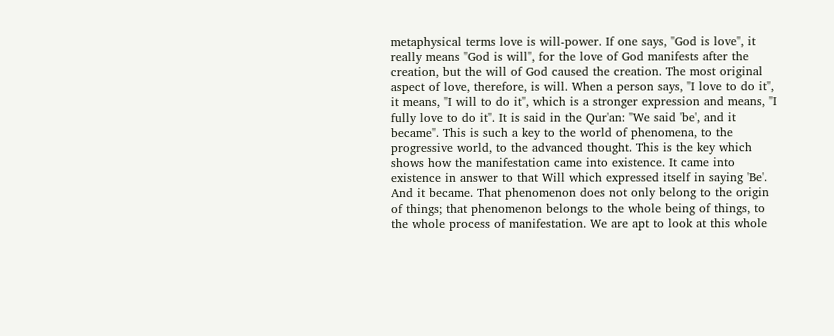metaphysical terms love is will-power. If one says, "God is love", it really means "God is will", for the love of God manifests after the creation, but the will of God caused the creation. The most original aspect of love, therefore, is will. When a person says, "I love to do it", it means, "I will to do it", which is a stronger expression and means, "I fully love to do it". It is said in the Qur'an: "We said 'be', and it became". This is such a key to the world of phenomena, to the progressive world, to the advanced thought. This is the key which shows how the manifestation came into existence. It came into existence in answer to that Will which expressed itself in saying 'Be'. And it became. That phenomenon does not only belong to the origin of things; that phenomenon belongs to the whole being of things, to the whole process of manifestation. We are apt to look at this whole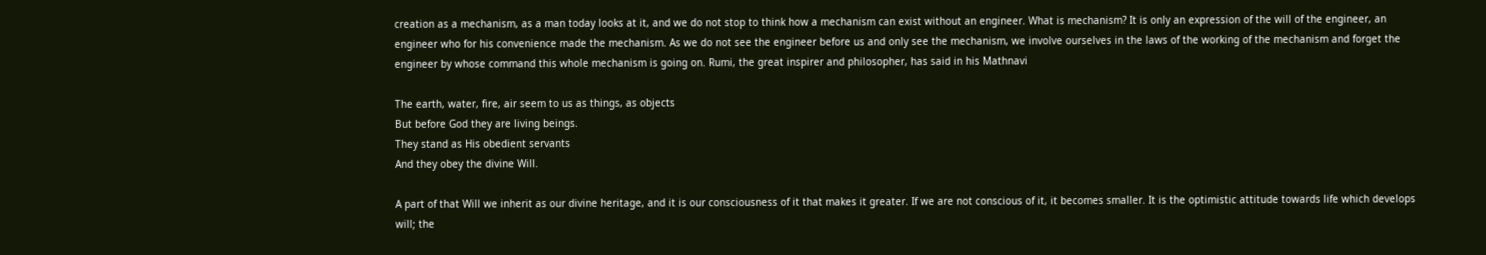creation as a mechanism, as a man today looks at it, and we do not stop to think how a mechanism can exist without an engineer. What is mechanism? It is only an expression of the will of the engineer, an engineer who for his convenience made the mechanism. As we do not see the engineer before us and only see the mechanism, we involve ourselves in the laws of the working of the mechanism and forget the engineer by whose command this whole mechanism is going on. Rumi, the great inspirer and philosopher, has said in his Mathnavi

The earth, water, fire, air seem to us as things, as objects
But before God they are living beings.
They stand as His obedient servants
And they obey the divine Will.

A part of that Will we inherit as our divine heritage, and it is our consciousness of it that makes it greater. If we are not conscious of it, it becomes smaller. It is the optimistic attitude towards life which develops will; the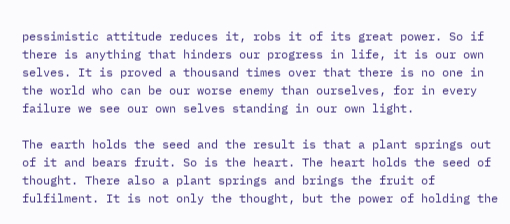pessimistic attitude reduces it, robs it of its great power. So if there is anything that hinders our progress in life, it is our own selves. It is proved a thousand times over that there is no one in the world who can be our worse enemy than ourselves, for in every failure we see our own selves standing in our own light.

The earth holds the seed and the result is that a plant springs out of it and bears fruit. So is the heart. The heart holds the seed of thought. There also a plant springs and brings the fruit of fulfilment. It is not only the thought, but the power of holding the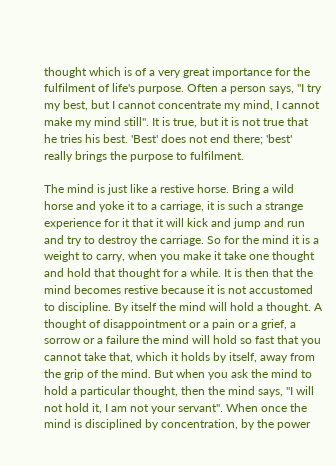thought which is of a very great importance for the fulfilment of life's purpose. Often a person says, "I try my best, but I cannot concentrate my mind, I cannot make my mind still". It is true, but it is not true that he tries his best. 'Best' does not end there; 'best' really brings the purpose to fulfilment.

The mind is just like a restive horse. Bring a wild horse and yoke it to a carriage, it is such a strange experience for it that it will kick and jump and run and try to destroy the carriage. So for the mind it is a weight to carry, when you make it take one thought and hold that thought for a while. It is then that the mind becomes restive because it is not accustomed to discipline. By itself the mind will hold a thought. A thought of disappointment or a pain or a grief, a sorrow or a failure the mind will hold so fast that you cannot take that, which it holds by itself, away from the grip of the mind. But when you ask the mind to hold a particular thought, then the mind says, "I will not hold it, I am not your servant". When once the mind is disciplined by concentration, by the power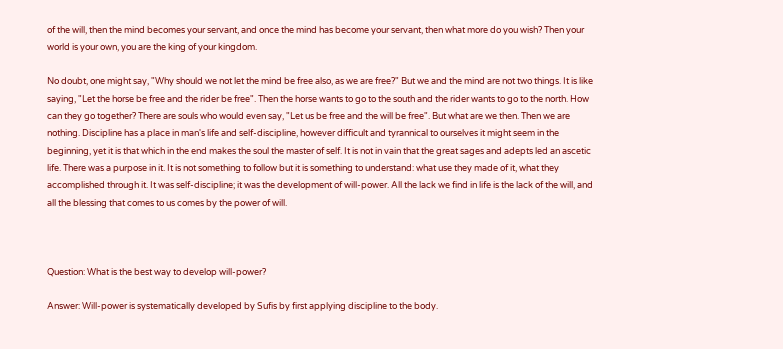of the will, then the mind becomes your servant, and once the mind has become your servant, then what more do you wish? Then your world is your own, you are the king of your kingdom.

No doubt, one might say, "Why should we not let the mind be free also, as we are free?" But we and the mind are not two things. It is like saying, "Let the horse be free and the rider be free". Then the horse wants to go to the south and the rider wants to go to the north. How can they go together? There are souls who would even say, "Let us be free and the will be free". But what are we then. Then we are nothing. Discipline has a place in man's life and self-discipline, however difficult and tyrannical to ourselves it might seem in the beginning, yet it is that which in the end makes the soul the master of self. It is not in vain that the great sages and adepts led an ascetic life. There was a purpose in it. It is not something to follow but it is something to understand: what use they made of it, what they accomplished through it. It was self-discipline; it was the development of will-power. All the lack we find in life is the lack of the will, and all the blessing that comes to us comes by the power of will.



Question: What is the best way to develop will-power?

Answer: Will-power is systematically developed by Sufis by first applying discipline to the body.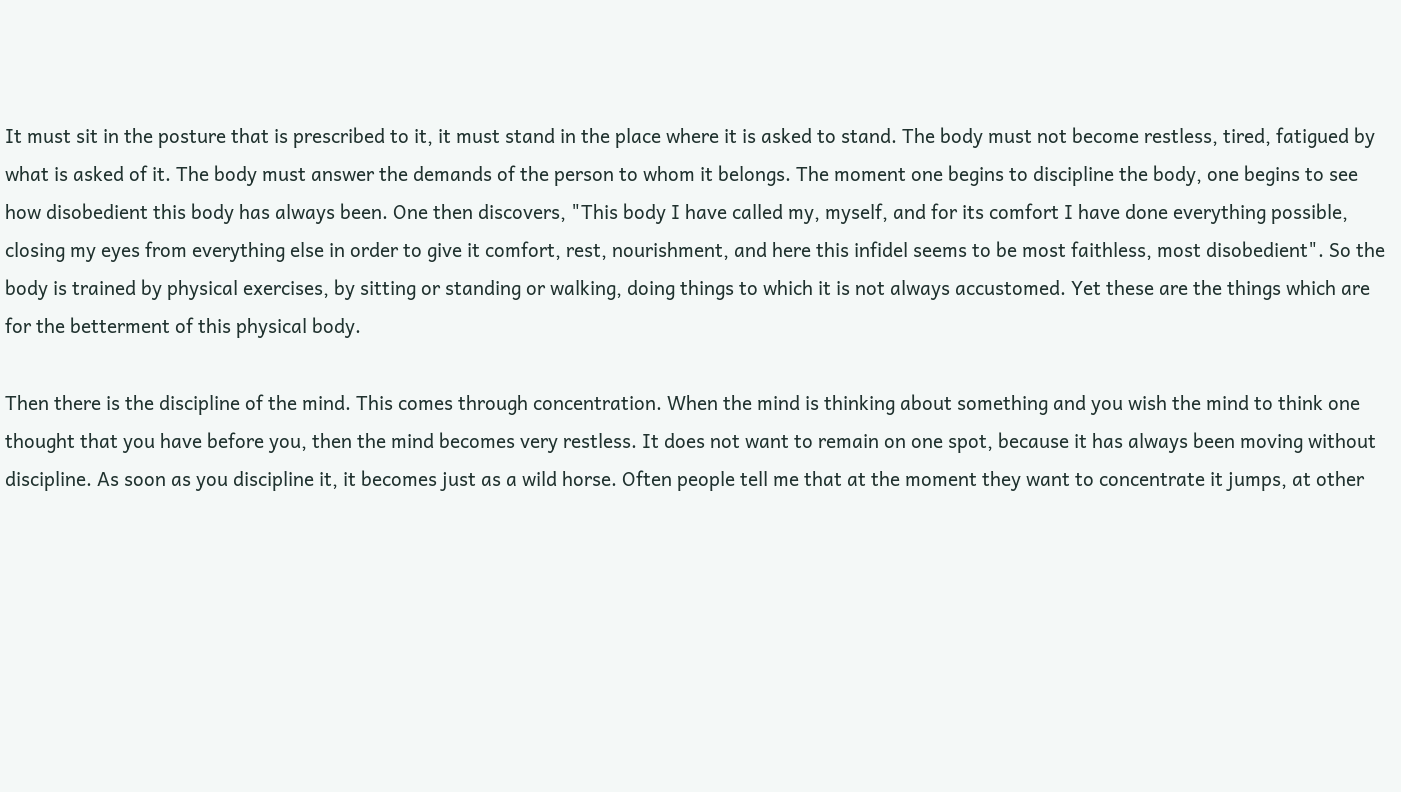It must sit in the posture that is prescribed to it, it must stand in the place where it is asked to stand. The body must not become restless, tired, fatigued by what is asked of it. The body must answer the demands of the person to whom it belongs. The moment one begins to discipline the body, one begins to see how disobedient this body has always been. One then discovers, "This body I have called my, myself, and for its comfort I have done everything possible, closing my eyes from everything else in order to give it comfort, rest, nourishment, and here this infidel seems to be most faithless, most disobedient". So the body is trained by physical exercises, by sitting or standing or walking, doing things to which it is not always accustomed. Yet these are the things which are for the betterment of this physical body.

Then there is the discipline of the mind. This comes through concentration. When the mind is thinking about something and you wish the mind to think one thought that you have before you, then the mind becomes very restless. It does not want to remain on one spot, because it has always been moving without discipline. As soon as you discipline it, it becomes just as a wild horse. Often people tell me that at the moment they want to concentrate it jumps, at other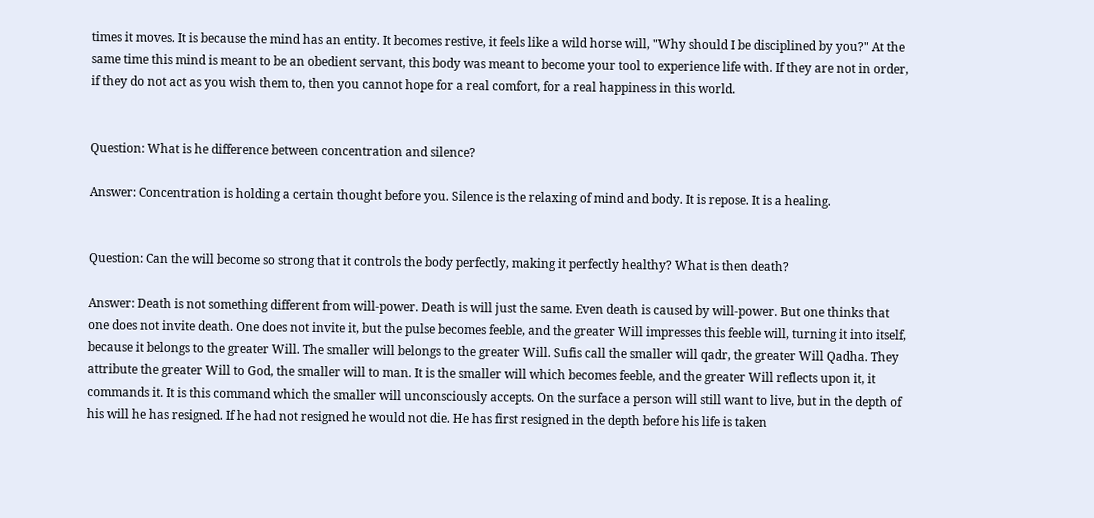times it moves. It is because the mind has an entity. It becomes restive, it feels like a wild horse will, "Why should I be disciplined by you?" At the same time this mind is meant to be an obedient servant, this body was meant to become your tool to experience life with. If they are not in order, if they do not act as you wish them to, then you cannot hope for a real comfort, for a real happiness in this world.


Question: What is he difference between concentration and silence?

Answer: Concentration is holding a certain thought before you. Silence is the relaxing of mind and body. It is repose. It is a healing.


Question: Can the will become so strong that it controls the body perfectly, making it perfectly healthy? What is then death?

Answer: Death is not something different from will-power. Death is will just the same. Even death is caused by will-power. But one thinks that one does not invite death. One does not invite it, but the pulse becomes feeble, and the greater Will impresses this feeble will, turning it into itself, because it belongs to the greater Will. The smaller will belongs to the greater Will. Sufis call the smaller will qadr, the greater Will Qadha. They attribute the greater Will to God, the smaller will to man. It is the smaller will which becomes feeble, and the greater Will reflects upon it, it commands it. It is this command which the smaller will unconsciously accepts. On the surface a person will still want to live, but in the depth of his will he has resigned. If he had not resigned he would not die. He has first resigned in the depth before his life is taken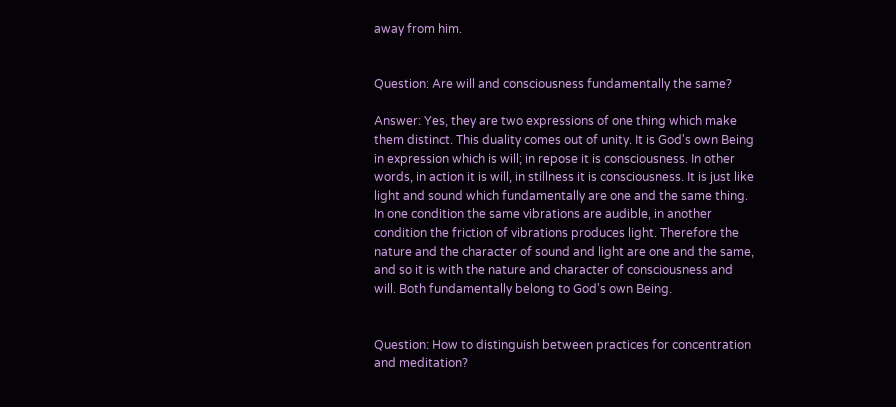away from him.


Question: Are will and consciousness fundamentally the same?

Answer: Yes, they are two expressions of one thing which make them distinct. This duality comes out of unity. It is God's own Being in expression which is will; in repose it is consciousness. In other words, in action it is will, in stillness it is consciousness. It is just like light and sound which fundamentally are one and the same thing. In one condition the same vibrations are audible, in another condition the friction of vibrations produces light. Therefore the nature and the character of sound and light are one and the same, and so it is with the nature and character of consciousness and will. Both fundamentally belong to God's own Being.


Question: How to distinguish between practices for concentration and meditation?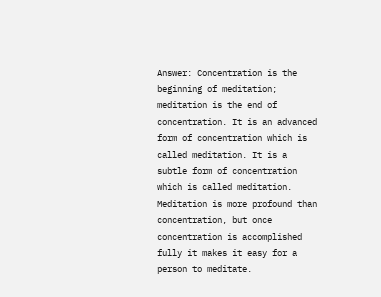Answer: Concentration is the beginning of meditation; meditation is the end of concentration. It is an advanced form of concentration which is called meditation. It is a subtle form of concentration which is called meditation. Meditation is more profound than concentration, but once concentration is accomplished fully it makes it easy for a person to meditate.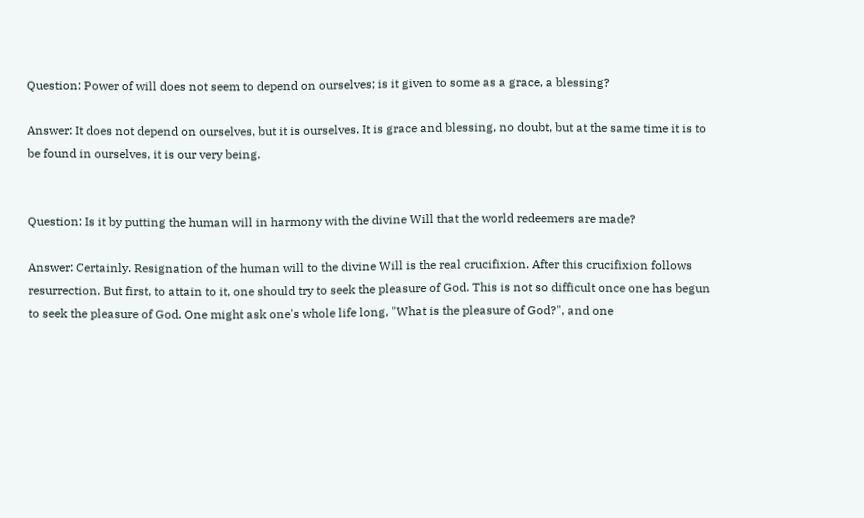Question: Power of will does not seem to depend on ourselves; is it given to some as a grace, a blessing?

Answer: It does not depend on ourselves, but it is ourselves. It is grace and blessing, no doubt, but at the same time it is to be found in ourselves, it is our very being.


Question: Is it by putting the human will in harmony with the divine Will that the world redeemers are made?

Answer: Certainly. Resignation of the human will to the divine Will is the real crucifixion. After this crucifixion follows resurrection. But first, to attain to it, one should try to seek the pleasure of God. This is not so difficult once one has begun to seek the pleasure of God. One might ask one's whole life long, "What is the pleasure of God?", and one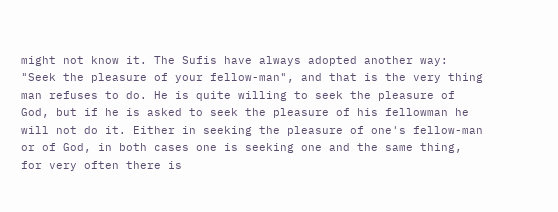might not know it. The Sufis have always adopted another way: "Seek the pleasure of your fellow-man", and that is the very thing man refuses to do. He is quite willing to seek the pleasure of God, but if he is asked to seek the pleasure of his fellowman he will not do it. Either in seeking the pleasure of one's fellow-man or of God, in both cases one is seeking one and the same thing, for very often there is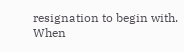resignation to begin with. When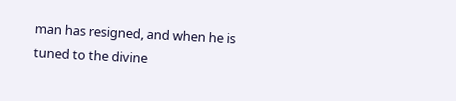man has resigned, and when he is tuned to the divine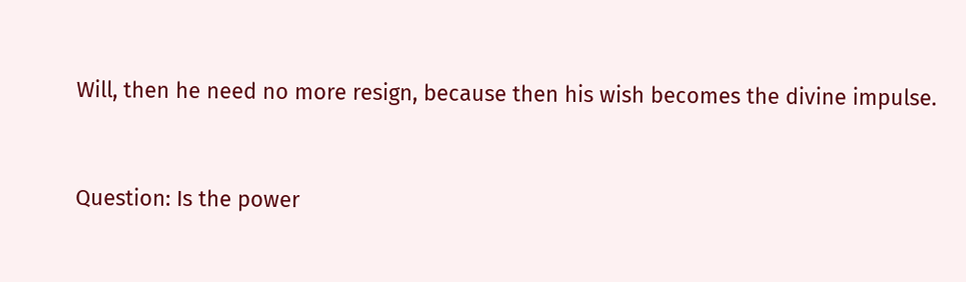Will, then he need no more resign, because then his wish becomes the divine impulse.


Question: Is the power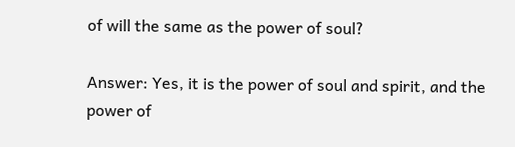of will the same as the power of soul?

Answer: Yes, it is the power of soul and spirit, and the power of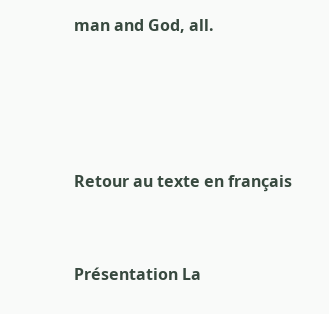man and God, all.




Retour au texte en français


Présentation La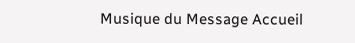Musique du Message Accueil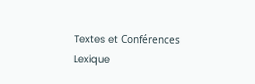Textes et Conférences Lexique